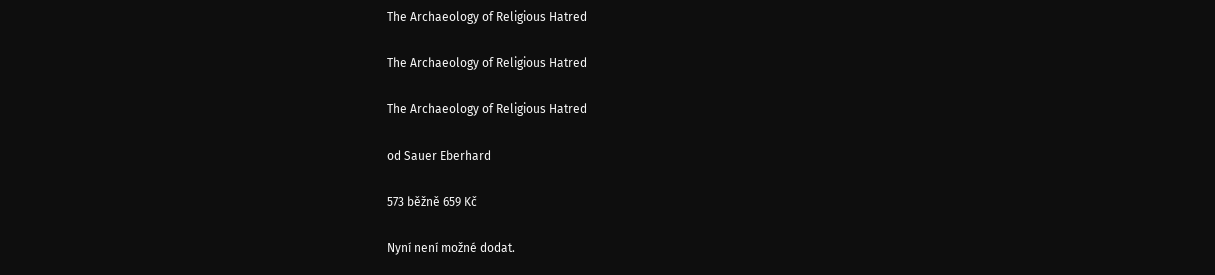The Archaeology of Religious Hatred

The Archaeology of Religious Hatred

The Archaeology of Religious Hatred

od Sauer Eberhard

573 běžně 659 Kč

Nyní není možné dodat.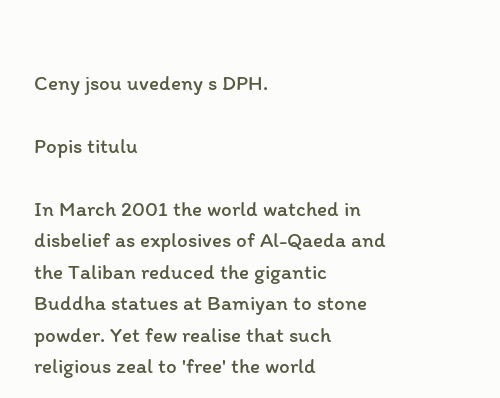Ceny jsou uvedeny s DPH.

Popis titulu

In March 2001 the world watched in disbelief as explosives of Al-Qaeda and the Taliban reduced the gigantic Buddha statues at Bamiyan to stone powder. Yet few realise that such religious zeal to 'free' the world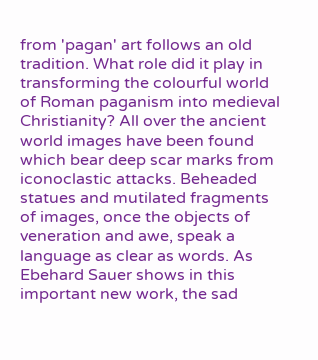from 'pagan' art follows an old tradition. What role did it play in transforming the colourful world of Roman paganism into medieval Christianity? All over the ancient world images have been found which bear deep scar marks from iconoclastic attacks. Beheaded statues and mutilated fragments of images, once the objects of veneration and awe, speak a language as clear as words. As Ebehard Sauer shows in this important new work, the sad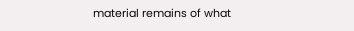material remains of what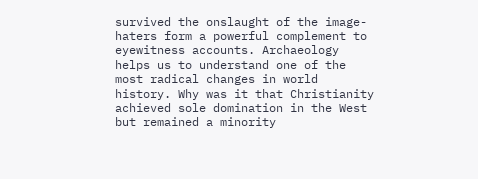survived the onslaught of the image-haters form a powerful complement to eyewitness accounts. Archaeology helps us to understand one of the most radical changes in world history. Why was it that Christianity achieved sole domination in the West but remained a minority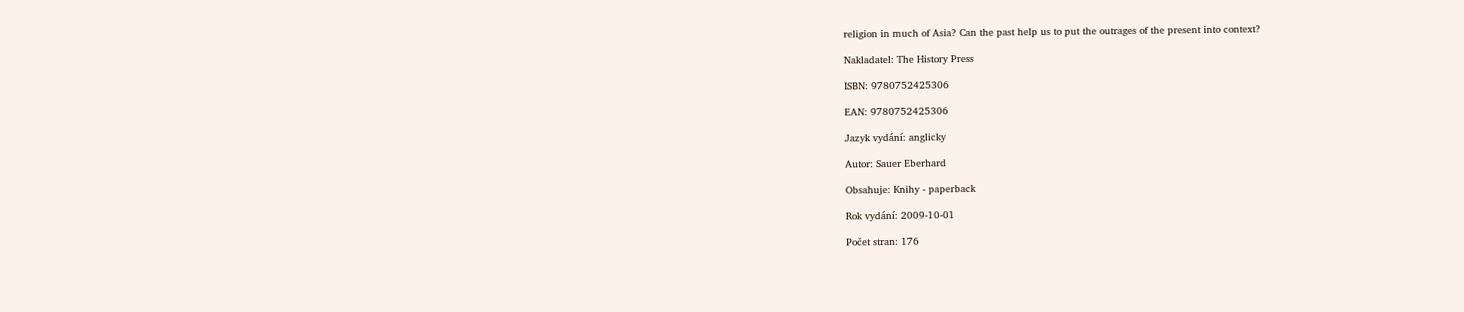religion in much of Asia? Can the past help us to put the outrages of the present into context?

Nakladatel: The History Press

ISBN: 9780752425306

EAN: 9780752425306

Jazyk vydání: anglicky

Autor: Sauer Eberhard

Obsahuje: Knihy - paperback

Rok vydání: 2009-10-01

Počet stran: 176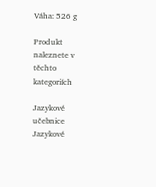Váha: 526 g

Produkt naleznete v těchto kategoriích

Jazykové učebnice
Jazykové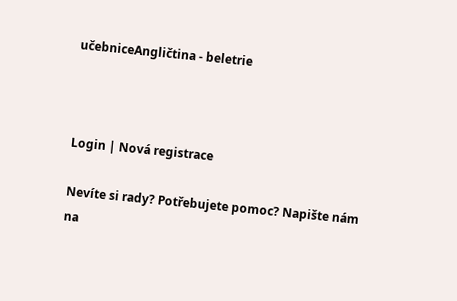učebniceAngličtina - beletrie



Login | Nová registrace

Nevíte si rady? Potřebujete pomoc? Napište nám na